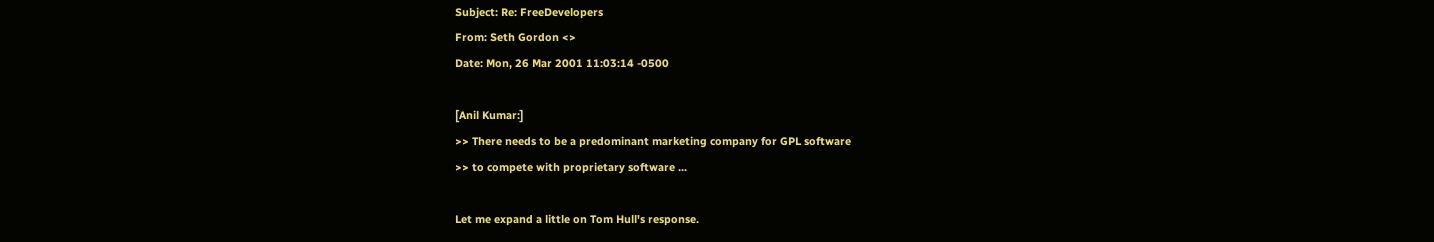Subject: Re: FreeDevelopers
From: Seth Gordon <>
Date: Mon, 26 Mar 2001 11:03:14 -0500

[Anil Kumar:]
>> There needs to be a predominant marketing company for GPL software
>> to compete with proprietary software ...

Let me expand a little on Tom Hull's response.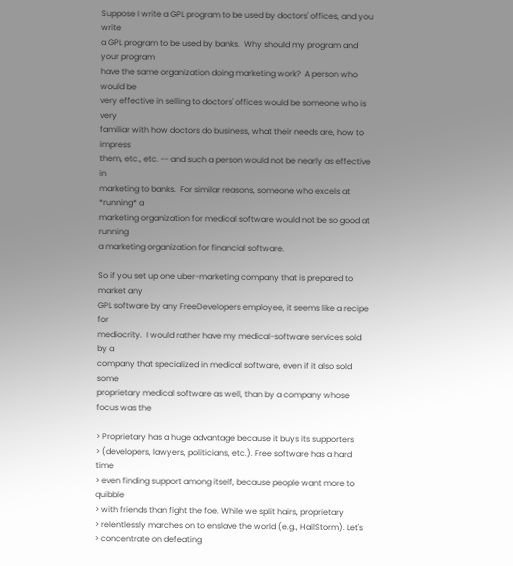Suppose I write a GPL program to be used by doctors' offices, and you write
a GPL program to be used by banks.  Why should my program and your program
have the same organization doing marketing work?  A person who would be
very effective in selling to doctors' offices would be someone who is very
familiar with how doctors do business, what their needs are, how to impress
them, etc., etc. -- and such a person would not be nearly as effective in
marketing to banks.  For similar reasons, someone who excels at *running* a
marketing organization for medical software would not be so good at running
a marketing organization for financial software.

So if you set up one uber-marketing company that is prepared to market any
GPL software by any FreeDevelopers employee, it seems like a recipe for
mediocrity.  I would rather have my medical-software services sold by a
company that specialized in medical software, even if it also sold some
proprietary medical software as well, than by a company whose focus was the

> Proprietary has a huge advantage because it buys its supporters
> (developers, lawyers, politicians, etc.). Free software has a hard time
> even finding support among itself, because people want more to quibble
> with friends than fight the foe. While we split hairs, proprietary
> relentlessly marches on to enslave the world (e.g., HailStorm). Let's
> concentrate on defeating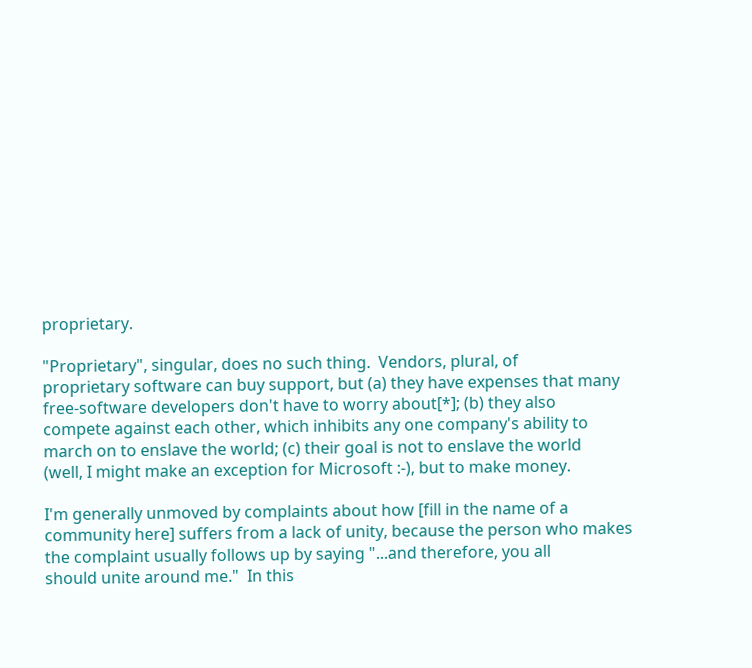proprietary.

"Proprietary", singular, does no such thing.  Vendors, plural, of
proprietary software can buy support, but (a) they have expenses that many
free-software developers don't have to worry about[*]; (b) they also
compete against each other, which inhibits any one company's ability to
march on to enslave the world; (c) their goal is not to enslave the world
(well, I might make an exception for Microsoft :-), but to make money.

I'm generally unmoved by complaints about how [fill in the name of a
community here] suffers from a lack of unity, because the person who makes
the complaint usually follows up by saying "...and therefore, you all
should unite around me."  In this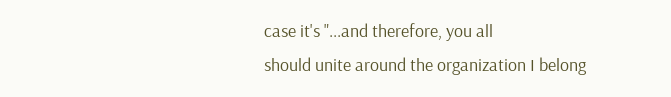case it's "...and therefore, you all
should unite around the organization I belong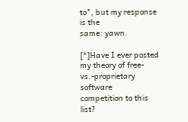to", but my response is the
same: yawn.

[*]Have I ever posted my theory of free-vs.-proprietary software
competition to this list?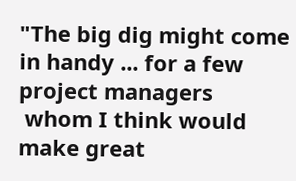"The big dig might come in handy ... for a few project managers
 whom I think would make great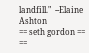landfill."  --Elaine Ashton
== seth gordon == ==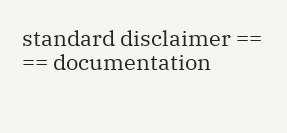standard disclaimer ==
== documentation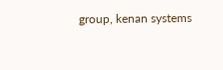group, kenan systems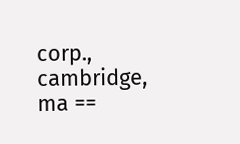corp., cambridge, ma ==